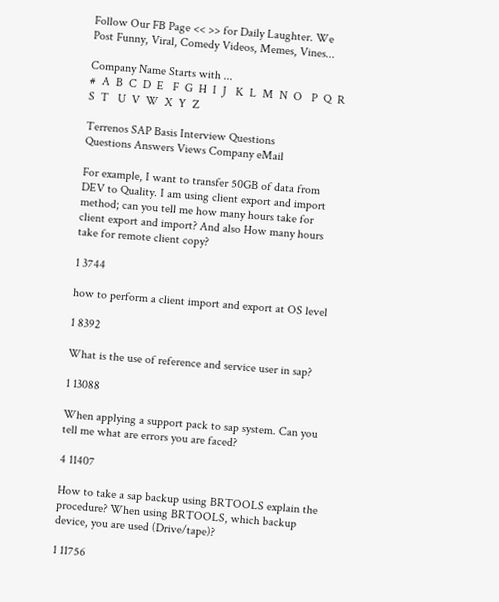Follow Our FB Page << >> for Daily Laughter. We Post Funny, Viral, Comedy Videos, Memes, Vines...

Company Name Starts with ...
#  A  B  C  D  E   F  G  H  I  J   K  L  M  N  O   P  Q  R  S  T   U  V  W  X  Y  Z

Terrenos SAP Basis Interview Questions
Questions Answers Views Company eMail

For example, I want to transfer 50GB of data from DEV to Quality. I am using client export and import method; can you tell me how many hours take for client export and import? And also How many hours take for remote client copy?

1 3744

how to perform a client import and export at OS level

1 8392

What is the use of reference and service user in sap?

1 13088

When applying a support pack to sap system. Can you tell me what are errors you are faced?

4 11407

How to take a sap backup using BRTOOLS explain the procedure? When using BRTOOLS, which backup device, you are used (Drive/tape)?

1 11756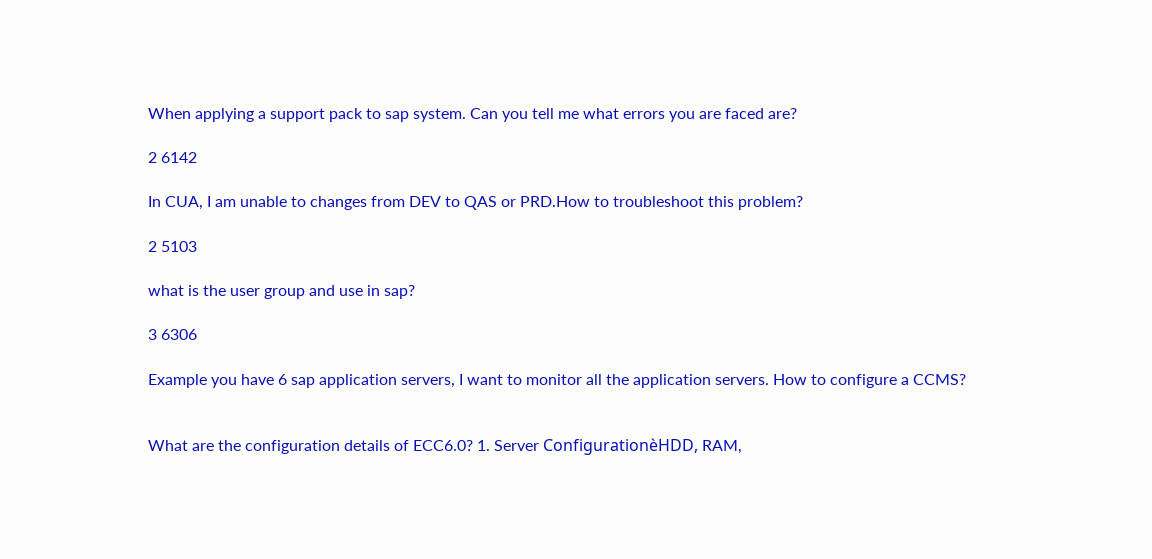When applying a support pack to sap system. Can you tell me what errors you are faced are?

2 6142

In CUA, I am unable to changes from DEV to QAS or PRD.How to troubleshoot this problem?

2 5103

what is the user group and use in sap?

3 6306

Example you have 6 sap application servers, I want to monitor all the application servers. How to configure a CCMS?


What are the configuration details of ECC6.0? 1. Server ConfigurationèHDD, RAM,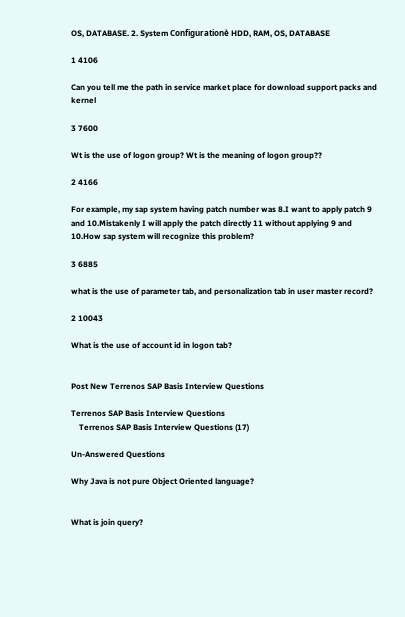OS, DATABASE. 2. System Configurationè HDD, RAM, OS, DATABASE

1 4106

Can you tell me the path in service market place for download support packs and kernel

3 7600

Wt is the use of logon group? Wt is the meaning of logon group??

2 4166

For example, my sap system having patch number was 8.I want to apply patch 9 and 10.Mistakenly I will apply the patch directly 11 without applying 9 and 10.How sap system will recognize this problem?

3 6885

what is the use of parameter tab, and personalization tab in user master record?

2 10043

What is the use of account id in logon tab?


Post New Terrenos SAP Basis Interview Questions

Terrenos SAP Basis Interview Questions
    Terrenos SAP Basis Interview Questions (17)

Un-Answered Questions

Why Java is not pure Object Oriented language?


What is join query?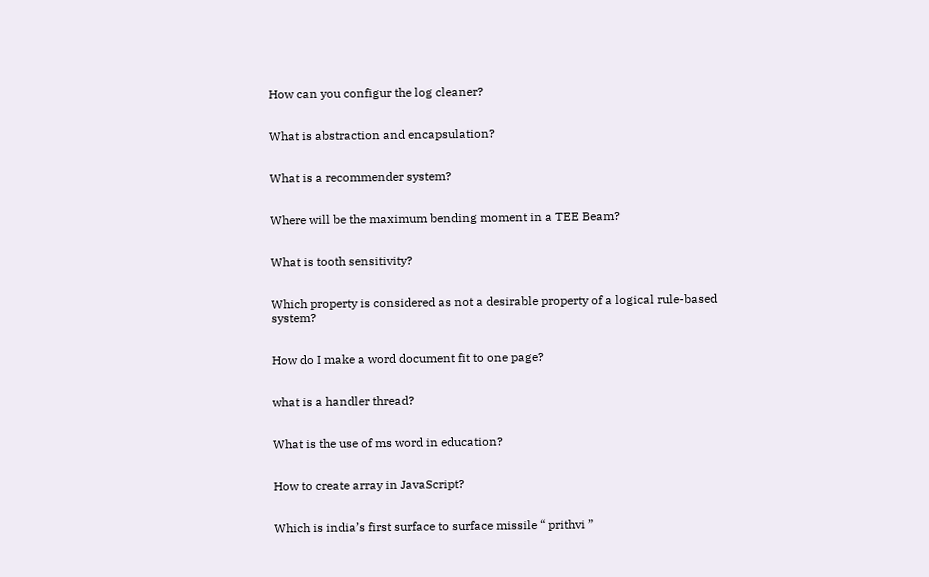How can you configur the log cleaner?


What is abstraction and encapsulation?


What is a recommender system?


Where will be the maximum bending moment in a TEE Beam?


What is tooth sensitivity?


Which property is considered as not a desirable property of a logical rule-based system?


How do I make a word document fit to one page?


what is a handler thread?


What is the use of ms word in education?


How to create array in JavaScript?


Which is india’s first surface to surface missile “ prithvi ”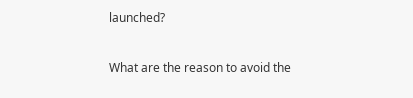launched?


What are the reason to avoid the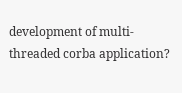development of multi-threaded corba application?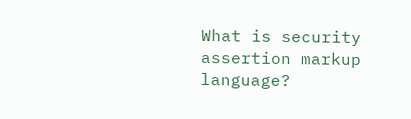What is security assertion markup language?